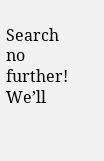Search no further! We’ll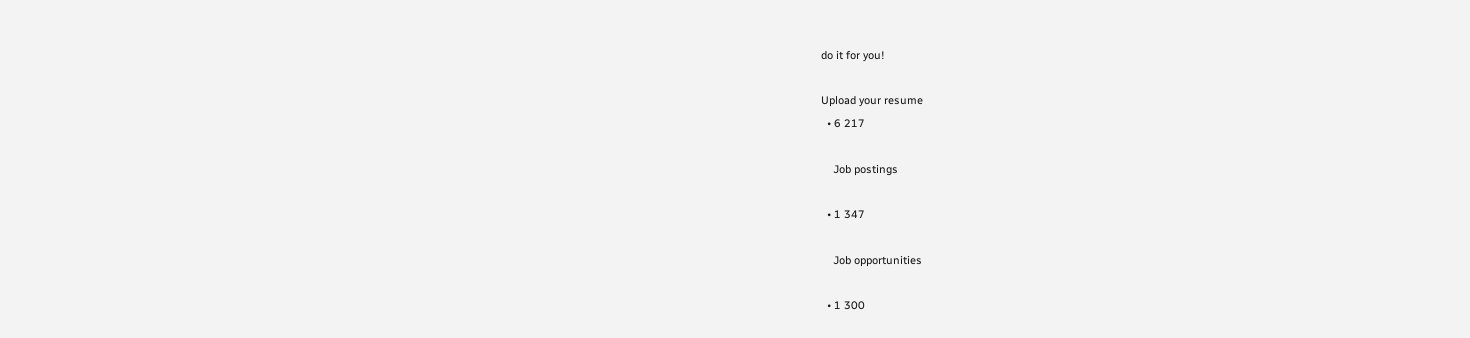do it for you!

Upload your resume
  • 6 217

    Job postings

  • 1 347

    Job opportunities

  • 1 300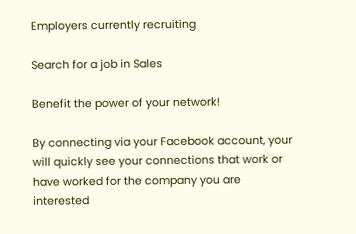Employers currently recruiting

Search for a job in Sales

Benefit the power of your network!

By connecting via your Facebook account, your will quickly see your connections that work or have worked for the company you are interested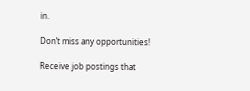in.

Don’t miss any opportunities!

Receive job postings that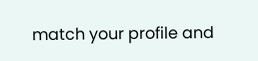match your profile and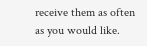receive them as often as you would like.